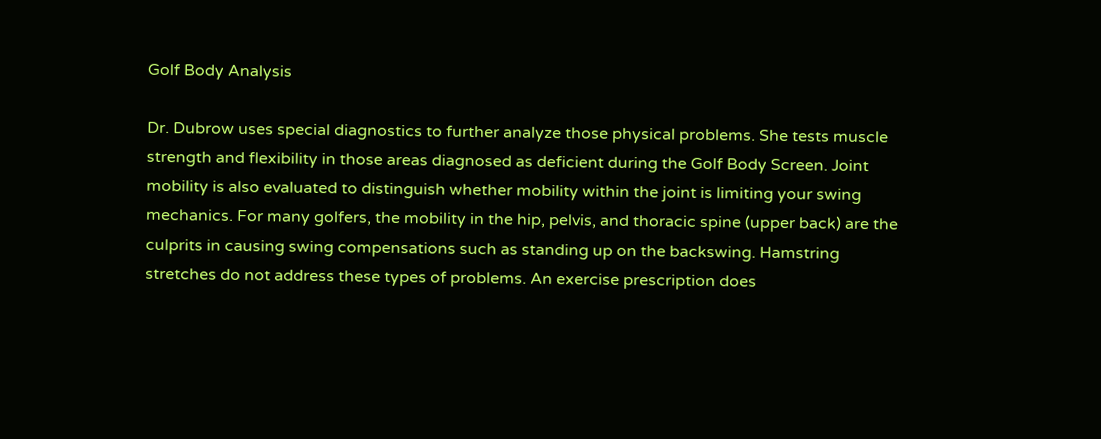Golf Body Analysis

Dr. Dubrow uses special diagnostics to further analyze those physical problems. She tests muscle strength and flexibility in those areas diagnosed as deficient during the Golf Body Screen. Joint mobility is also evaluated to distinguish whether mobility within the joint is limiting your swing mechanics. For many golfers, the mobility in the hip, pelvis, and thoracic spine (upper back) are the culprits in causing swing compensations such as standing up on the backswing. Hamstring stretches do not address these types of problems. An exercise prescription does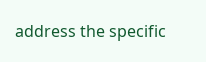address the specific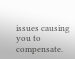issues causing you to compensate.